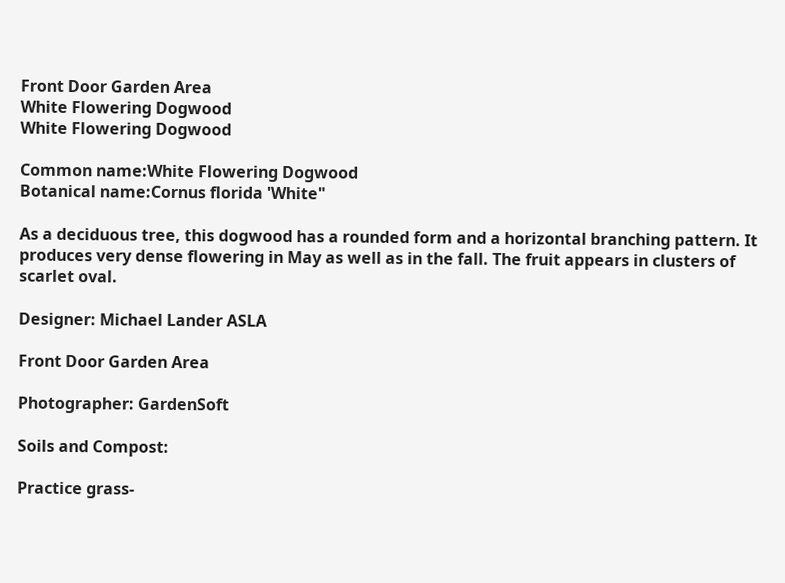Front Door Garden Area
White Flowering Dogwood
White Flowering Dogwood

Common name:White Flowering Dogwood
Botanical name:Cornus florida 'White"

As a deciduous tree, this dogwood has a rounded form and a horizontal branching pattern. It produces very dense flowering in May as well as in the fall. The fruit appears in clusters of scarlet oval.

Designer: Michael Lander ASLA

Front Door Garden Area

Photographer: GardenSoft

Soils and Compost:

Practice grass-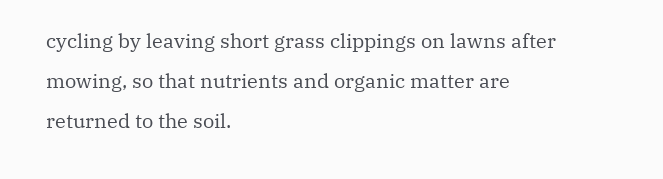cycling by leaving short grass clippings on lawns after mowing, so that nutrients and organic matter are returned to the soil.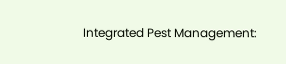Integrated Pest Management: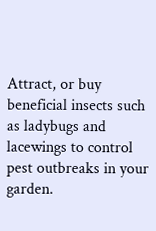Attract, or buy beneficial insects such as ladybugs and lacewings to control pest outbreaks in your garden.